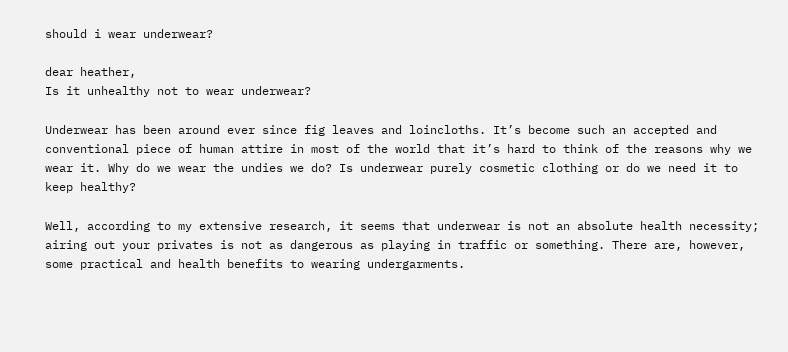should i wear underwear?

dear heather,
Is it unhealthy not to wear underwear?

Underwear has been around ever since fig leaves and loincloths. It’s become such an accepted and conventional piece of human attire in most of the world that it’s hard to think of the reasons why we wear it. Why do we wear the undies we do? Is underwear purely cosmetic clothing or do we need it to keep healthy?

Well, according to my extensive research, it seems that underwear is not an absolute health necessity; airing out your privates is not as dangerous as playing in traffic or something. There are, however, some practical and health benefits to wearing undergarments.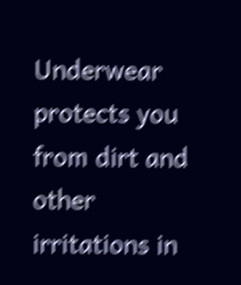Underwear protects you from dirt and other irritations in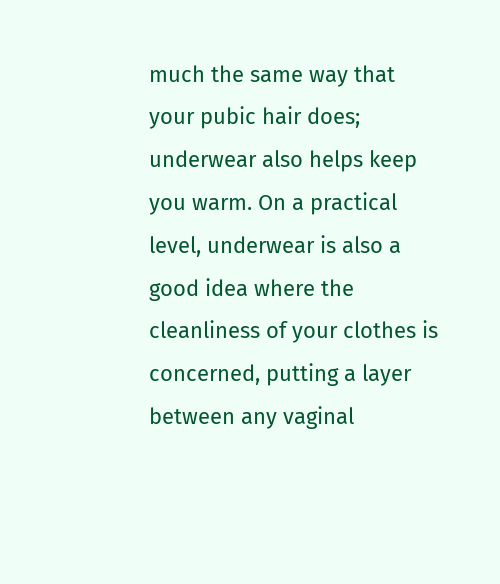much the same way that your pubic hair does; underwear also helps keep you warm. On a practical level, underwear is also a good idea where the cleanliness of your clothes is concerned, putting a layer between any vaginal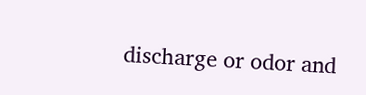discharge or odor and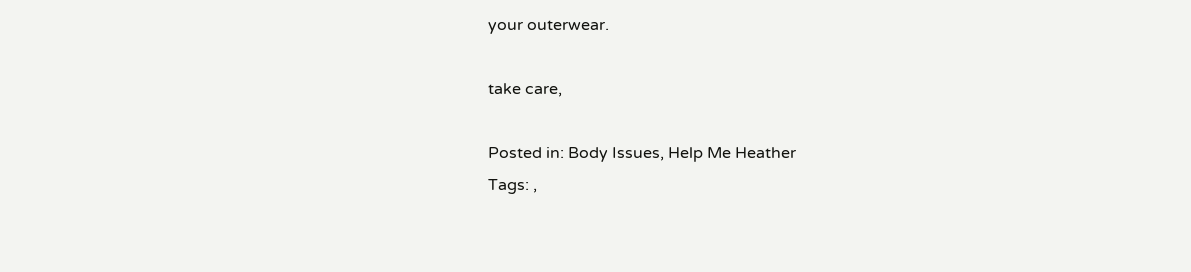your outerwear.

take care,

Posted in: Body Issues, Help Me Heather
Tags: ,